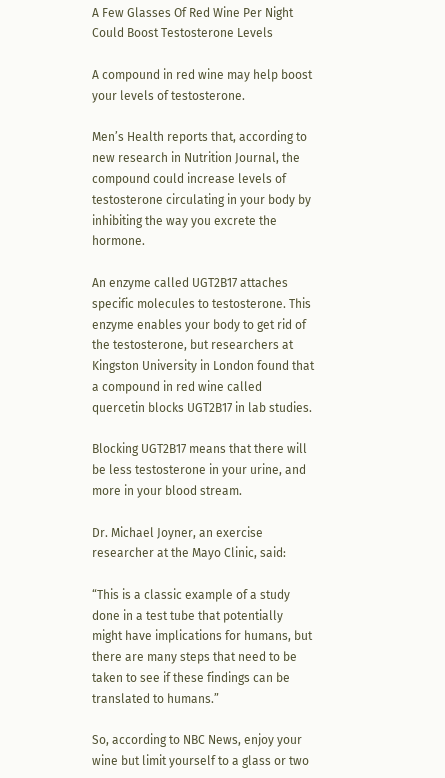A Few Glasses Of Red Wine Per Night Could Boost Testosterone Levels

A compound in red wine may help boost your levels of testosterone.

Men’s Health reports that, according to new research in Nutrition Journal, the compound could increase levels of testosterone circulating in your body by inhibiting the way you excrete the hormone.

An enzyme called UGT2B17 attaches specific molecules to testosterone. This enzyme enables your body to get rid of the testosterone, but researchers at Kingston University in London found that a compound in red wine called quercetin blocks UGT2B17 in lab studies.

Blocking UGT2B17 means that there will be less testosterone in your urine, and more in your blood stream.

Dr. Michael Joyner, an exercise researcher at the Mayo Clinic, said:

“This is a classic example of a study done in a test tube that potentially might have implications for humans, but there are many steps that need to be taken to see if these findings can be translated to humans.”

So, according to NBC News, enjoy your wine but limit yourself to a glass or two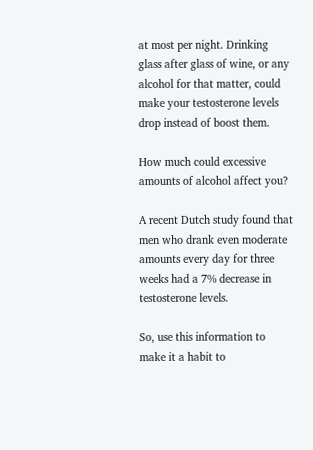at most per night. Drinking glass after glass of wine, or any alcohol for that matter, could make your testosterone levels drop instead of boost them.

How much could excessive amounts of alcohol affect you?

A recent Dutch study found that men who drank even moderate amounts every day for three weeks had a 7% decrease in testosterone levels.

So, use this information to make it a habit to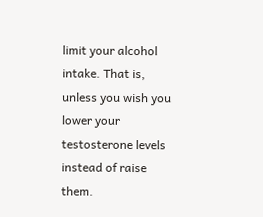limit your alcohol intake. That is, unless you wish you lower your testosterone levels instead of raise them.